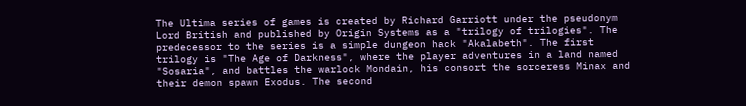The Ultima series of games is created by Richard Garriott under the pseudonym Lord British and published by Origin Systems as a "trilogy of trilogies". The predecessor to the series is a simple dungeon hack "Akalabeth". The first trilogy is "The Age of Darkness", where the player adventures in a land named "Sosaria", and battles the warlock Mondain, his consort the sorceress Minax and their demon spawn Exodus. The second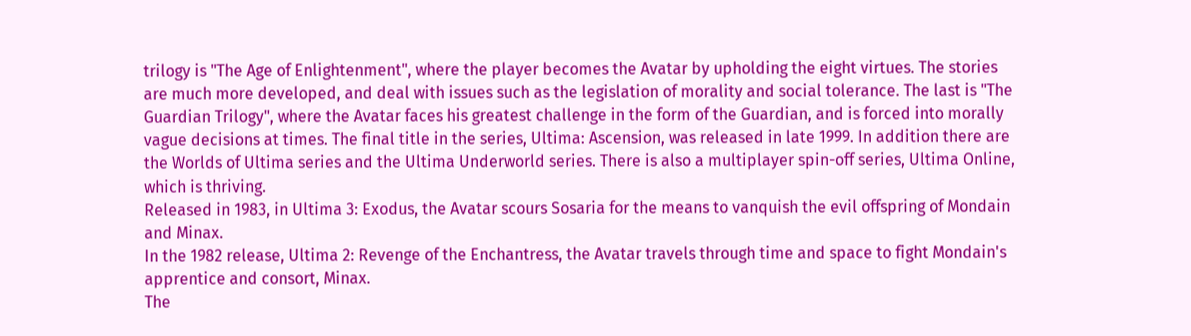trilogy is "The Age of Enlightenment", where the player becomes the Avatar by upholding the eight virtues. The stories are much more developed, and deal with issues such as the legislation of morality and social tolerance. The last is "The Guardian Trilogy", where the Avatar faces his greatest challenge in the form of the Guardian, and is forced into morally vague decisions at times. The final title in the series, Ultima: Ascension, was released in late 1999. In addition there are the Worlds of Ultima series and the Ultima Underworld series. There is also a multiplayer spin-off series, Ultima Online, which is thriving.
Released in 1983, in Ultima 3: Exodus, the Avatar scours Sosaria for the means to vanquish the evil offspring of Mondain and Minax.
In the 1982 release, Ultima 2: Revenge of the Enchantress, the Avatar travels through time and space to fight Mondain's apprentice and consort, Minax.
The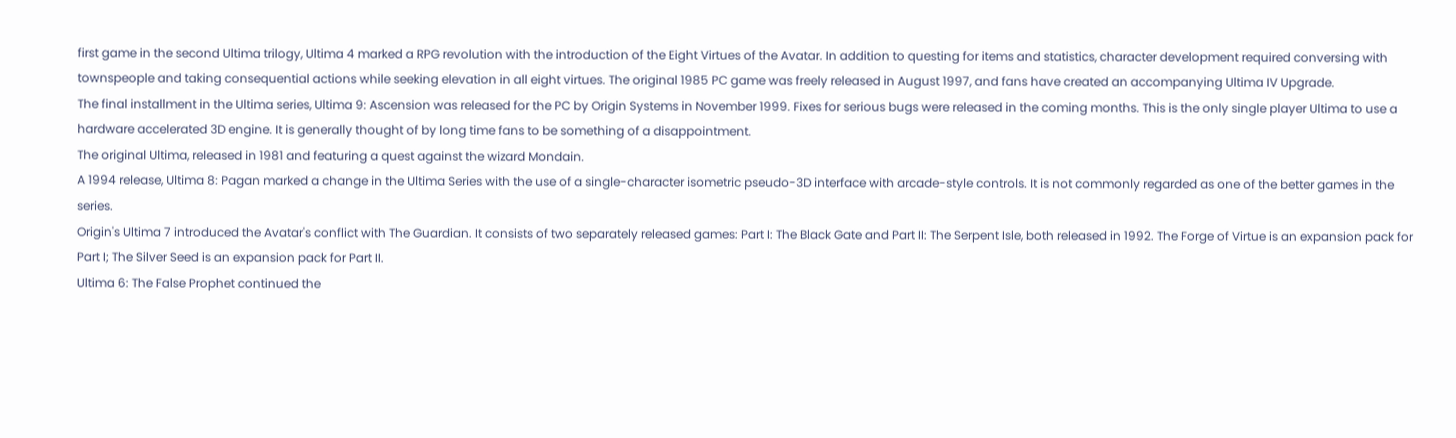first game in the second Ultima trilogy, Ultima 4 marked a RPG revolution with the introduction of the Eight Virtues of the Avatar. In addition to questing for items and statistics, character development required conversing with townspeople and taking consequential actions while seeking elevation in all eight virtues. The original 1985 PC game was freely released in August 1997, and fans have created an accompanying Ultima IV Upgrade.
The final installment in the Ultima series, Ultima 9: Ascension was released for the PC by Origin Systems in November 1999. Fixes for serious bugs were released in the coming months. This is the only single player Ultima to use a hardware accelerated 3D engine. It is generally thought of by long time fans to be something of a disappointment.
The original Ultima, released in 1981 and featuring a quest against the wizard Mondain.
A 1994 release, Ultima 8: Pagan marked a change in the Ultima Series with the use of a single-character isometric pseudo-3D interface with arcade-style controls. It is not commonly regarded as one of the better games in the series.
Origin's Ultima 7 introduced the Avatar's conflict with The Guardian. It consists of two separately released games: Part I: The Black Gate and Part II: The Serpent Isle, both released in 1992. The Forge of Virtue is an expansion pack for Part I; The Silver Seed is an expansion pack for Part II.
Ultima 6: The False Prophet continued the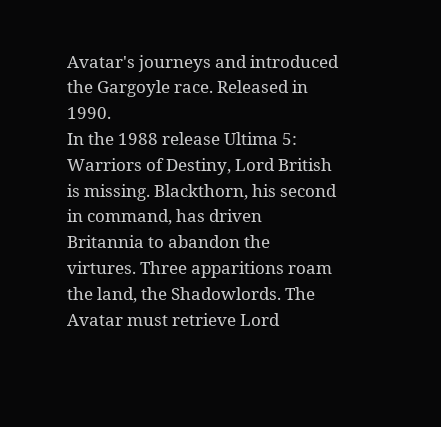Avatar's journeys and introduced the Gargoyle race. Released in 1990.
In the 1988 release Ultima 5: Warriors of Destiny, Lord British is missing. Blackthorn, his second in command, has driven Britannia to abandon the virtures. Three apparitions roam the land, the Shadowlords. The Avatar must retrieve Lord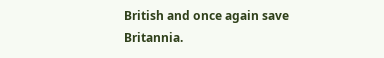British and once again save Britannia.